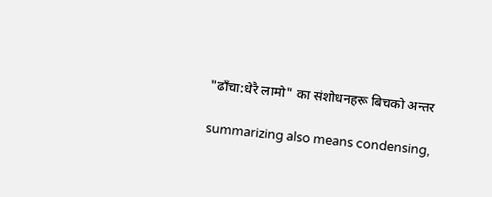"ढाँचा:धेरै लामो" का संशोधनहरू बिचको अन्तर

summarizing also means condensing,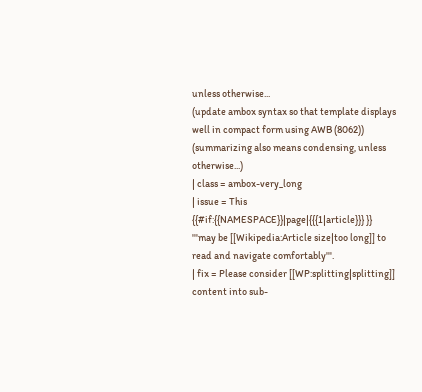unless otherwise...
(update ambox syntax so that template displays well in compact form using AWB (8062))
(summarizing also means condensing, unless otherwise...)
| class = ambox-very_long
| issue = This {{#if:{{NAMESPACE}}|page|{{{1|article}}} }} '''may be [[Wikipedia:Article size|too long]] to read and navigate comfortably'''.
| fix = Please consider [[WP:splitting|splitting]] content into sub-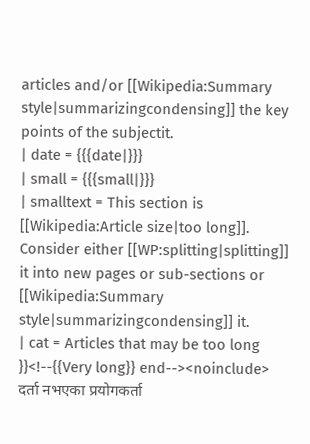articles and/or [[Wikipedia:Summary style|summarizingcondensing]] the key points of the subjectit.
| date = {{{date|}}}
| small = {{{small|}}}
| smalltext = This section is [[Wikipedia:Article size|too long]]. Consider either [[WP:splitting|splitting]] it into new pages or sub-sections or [[Wikipedia:Summary style|summarizingcondensing]] it.
| cat = Articles that may be too long
}}<!--{{Very long}} end--><noinclude>
दर्ता नभएका प्रयोगकर्ता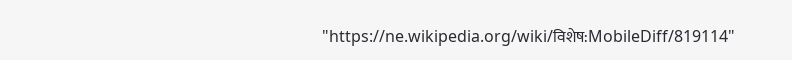"https://ne.wikipedia.org/wiki/विशेष:MobileDiff/819114"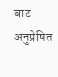बाट अनुप्रेषित